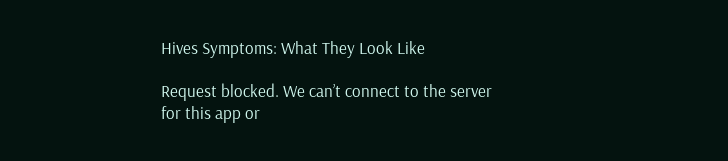Hives Symptoms: What They Look Like

Request blocked. We can’t connect to the server for this app or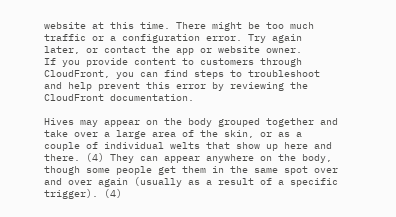website at this time. There might be too much traffic or a configuration error. Try again later, or contact the app or website owner.
If you provide content to customers through CloudFront, you can find steps to troubleshoot and help prevent this error by reviewing the CloudFront documentation.

Hives may appear on the body grouped together and take over a large area of the skin, or as a couple of individual welts that show up here and there. (4) They can appear anywhere on the body, though some people get them in the same spot over and over again (usually as a result of a specific trigger). (4)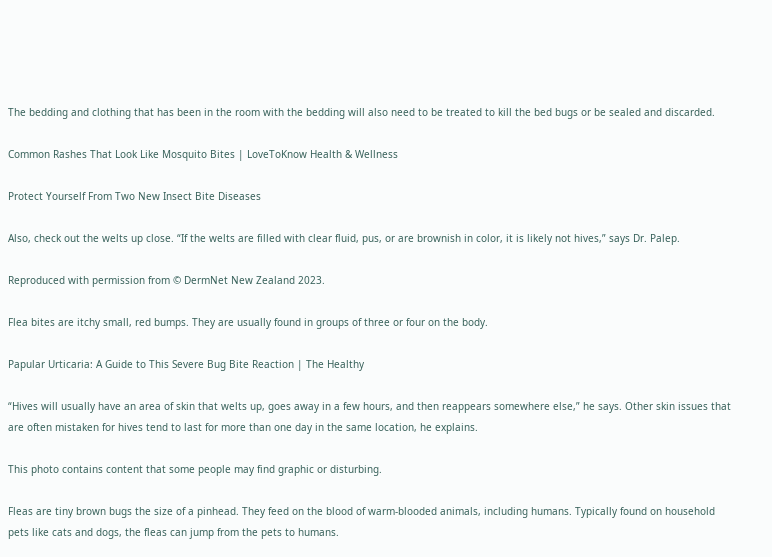The bedding and clothing that has been in the room with the bedding will also need to be treated to kill the bed bugs or be sealed and discarded.

Common Rashes That Look Like Mosquito Bites | LoveToKnow Health & Wellness

Protect Yourself From Two New Insect Bite Diseases

Also, check out the welts up close. “If the welts are filled with clear fluid, pus, or are brownish in color, it is likely not hives,” says Dr. Palep.

Reproduced with permission from © DermNet New Zealand 2023.

Flea bites are itchy small, red bumps. They are usually found in groups of three or four on the body.

Papular Urticaria: A Guide to This Severe Bug Bite Reaction | The Healthy

“Hives will usually have an area of skin that welts up, goes away in a few hours, and then reappears somewhere else,” he says. Other skin issues that are often mistaken for hives tend to last for more than one day in the same location, he explains.

This photo contains content that some people may find graphic or disturbing.

Fleas are tiny brown bugs the size of a pinhead. They feed on the blood of warm-blooded animals, including humans. Typically found on household pets like cats and dogs, the fleas can jump from the pets to humans.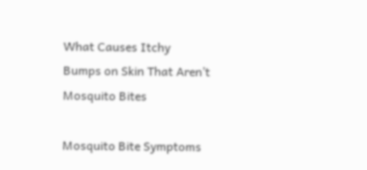What Causes Itchy Bumps on Skin That Aren’t Mosquito Bites

Mosquito Bite Symptoms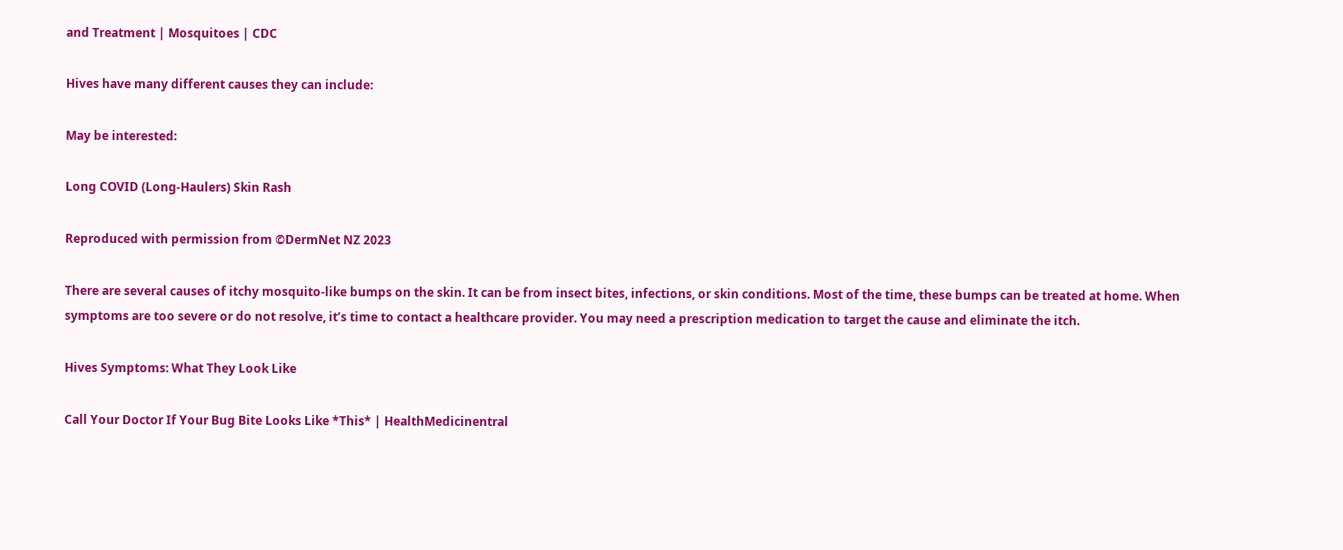and Treatment | Mosquitoes | CDC

Hives have many different causes they can include:

May be interested:

Long COVID (Long-Haulers) Skin Rash

Reproduced with permission from ©DermNet NZ 2023

There are several causes of itchy mosquito-like bumps on the skin. It can be from insect bites, infections, or skin conditions. Most of the time, these bumps can be treated at home. When symptoms are too severe or do not resolve, it’s time to contact a healthcare provider. You may need a prescription medication to target the cause and eliminate the itch.

Hives Symptoms: What They Look Like

Call Your Doctor If Your Bug Bite Looks Like *This* | HealthMedicinentral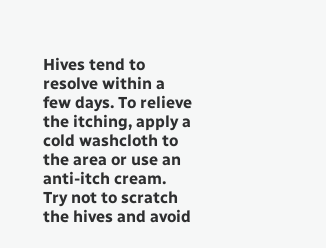Hives tend to resolve within a few days. To relieve the itching, apply a cold washcloth to the area or use an anti-itch cream. Try not to scratch the hives and avoid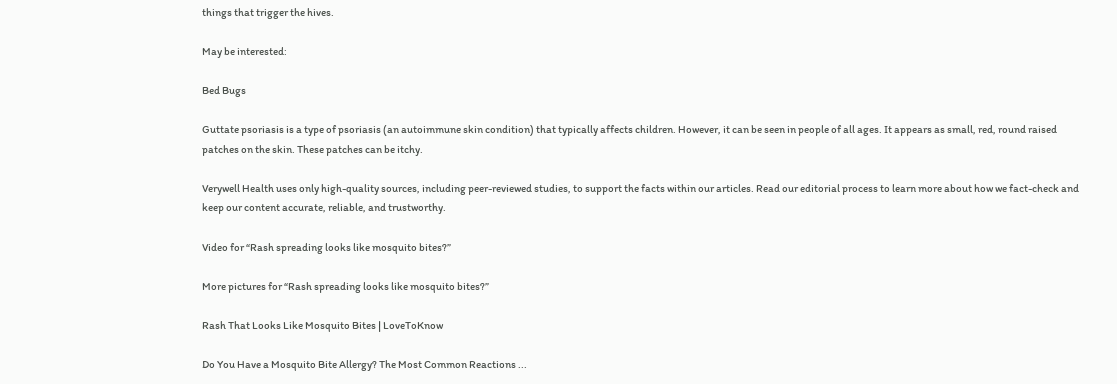things that trigger the hives.

May be interested:

Bed Bugs

Guttate psoriasis is a type of psoriasis (an autoimmune skin condition) that typically affects children. However, it can be seen in people of all ages. It appears as small, red, round raised patches on the skin. These patches can be itchy.

Verywell Health uses only high-quality sources, including peer-reviewed studies, to support the facts within our articles. Read our editorial process to learn more about how we fact-check and keep our content accurate, reliable, and trustworthy.

Video for “Rash spreading looks like mosquito bites?”

More pictures for “Rash spreading looks like mosquito bites?”

Rash That Looks Like Mosquito Bites | LoveToKnow

Do You Have a Mosquito Bite Allergy? The Most Common Reactions ...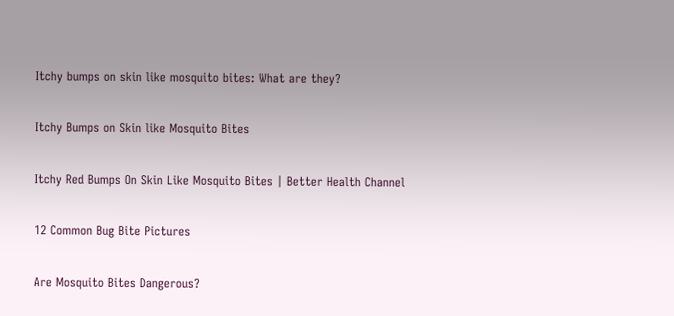Itchy bumps on skin like mosquito bites: What are they?

Itchy Bumps on Skin like Mosquito Bites

Itchy Red Bumps On Skin Like Mosquito Bites | Better Health Channel

12 Common Bug Bite Pictures

Are Mosquito Bites Dangerous?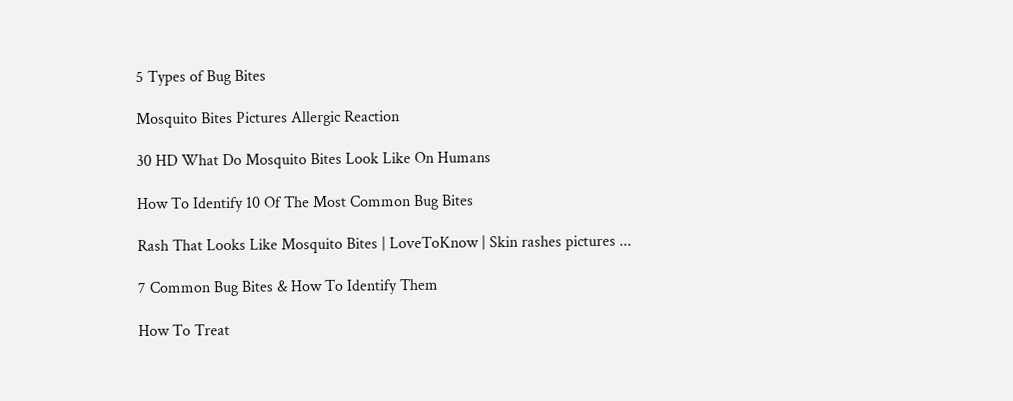5 Types of Bug Bites

Mosquito Bites Pictures Allergic Reaction

30 HD What Do Mosquito Bites Look Like On Humans

How To Identify 10 Of The Most Common Bug Bites

Rash That Looks Like Mosquito Bites | LoveToKnow | Skin rashes pictures ...

7 Common Bug Bites & How To Identify Them

How To Treat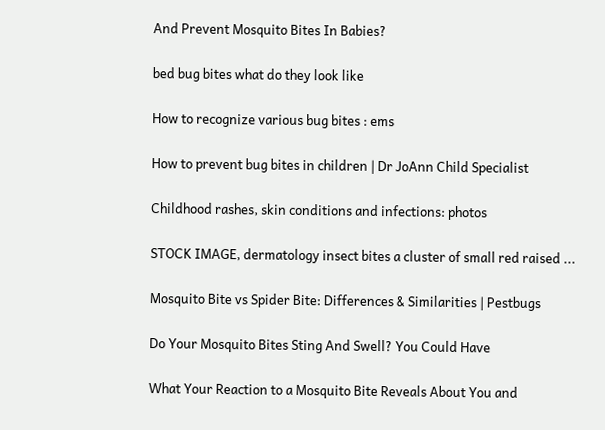And Prevent Mosquito Bites In Babies?

bed bug bites what do they look like

How to recognize various bug bites : ems

How to prevent bug bites in children | Dr JoAnn Child Specialist

Childhood rashes, skin conditions and infections: photos

STOCK IMAGE, dermatology insect bites a cluster of small red raised ...

Mosquito Bite vs Spider Bite: Differences & Similarities | Pestbugs

Do Your Mosquito Bites Sting And Swell? You Could Have

What Your Reaction to a Mosquito Bite Reveals About You and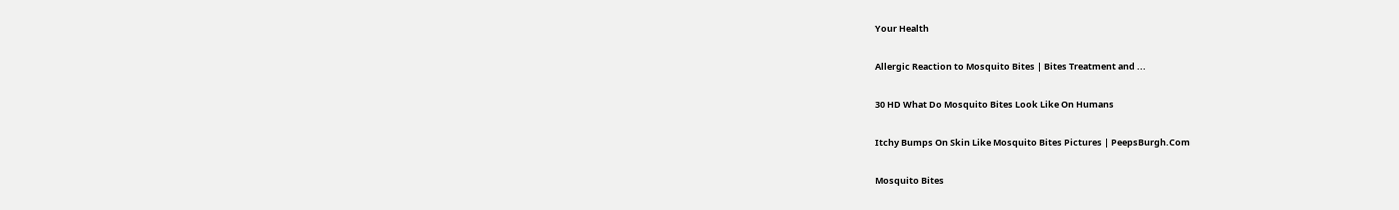Your Health

Allergic Reaction to Mosquito Bites | Bites Treatment and ...

30 HD What Do Mosquito Bites Look Like On Humans

Itchy Bumps On Skin Like Mosquito Bites Pictures | PeepsBurgh.Com

Mosquito Bites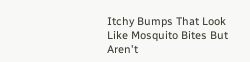Itchy Bumps That Look Like Mosquito Bites But Aren't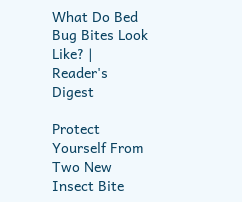What Do Bed Bug Bites Look Like? | Reader's Digest

Protect Yourself From Two New Insect Bite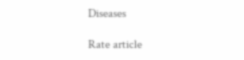Diseases

Rate article